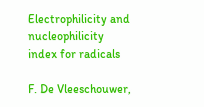Electrophilicity and nucleophilicity index for radicals

F. De Vleeschouwer,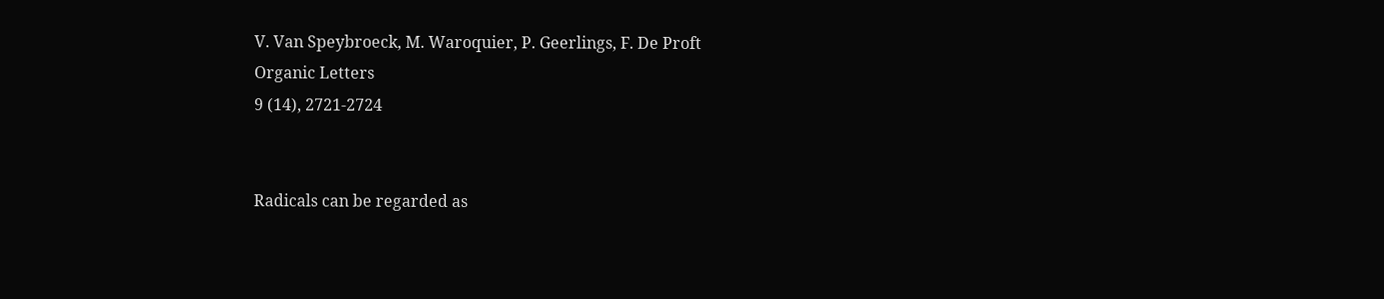V. Van Speybroeck, M. Waroquier, P. Geerlings, F. De Proft
Organic Letters
9 (14), 2721-2724


Radicals can be regarded as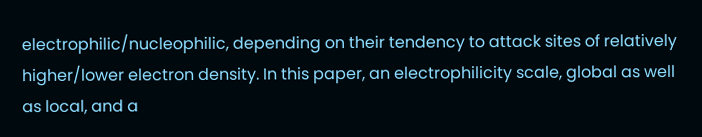electrophilic/nucleophilic, depending on their tendency to attack sites of relatively higher/lower electron density. In this paper, an electrophilicity scale, global as well as local, and a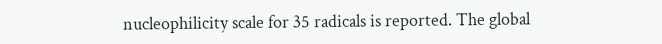nucleophilicity scale for 35 radicals is reported. The global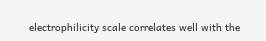electrophilicity scale correlates well with the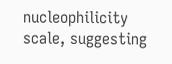nucleophilicity scale, suggesting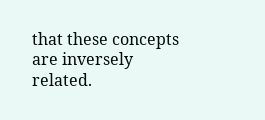that these concepts are inversely related.